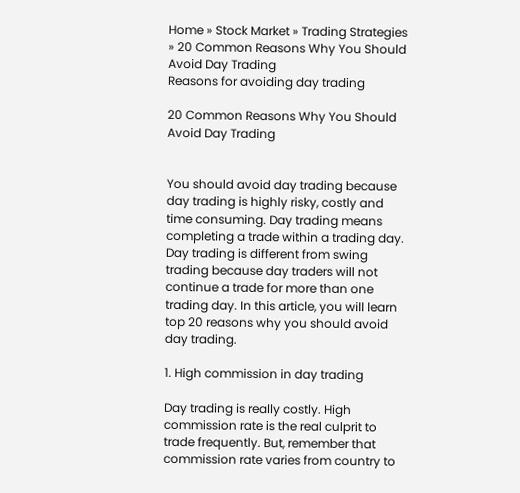Home » Stock Market » Trading Strategies » 20 Common Reasons Why You Should Avoid Day Trading
Reasons for avoiding day trading

20 Common Reasons Why You Should Avoid Day Trading


You should avoid day trading because day trading is highly risky, costly and time consuming. Day trading means completing a trade within a trading day. Day trading is different from swing trading because day traders will not continue a trade for more than one trading day. In this article, you will learn top 20 reasons why you should avoid day trading.

1. High commission in day trading

Day trading is really costly. High commission rate is the real culprit to trade frequently. But, remember that commission rate varies from country to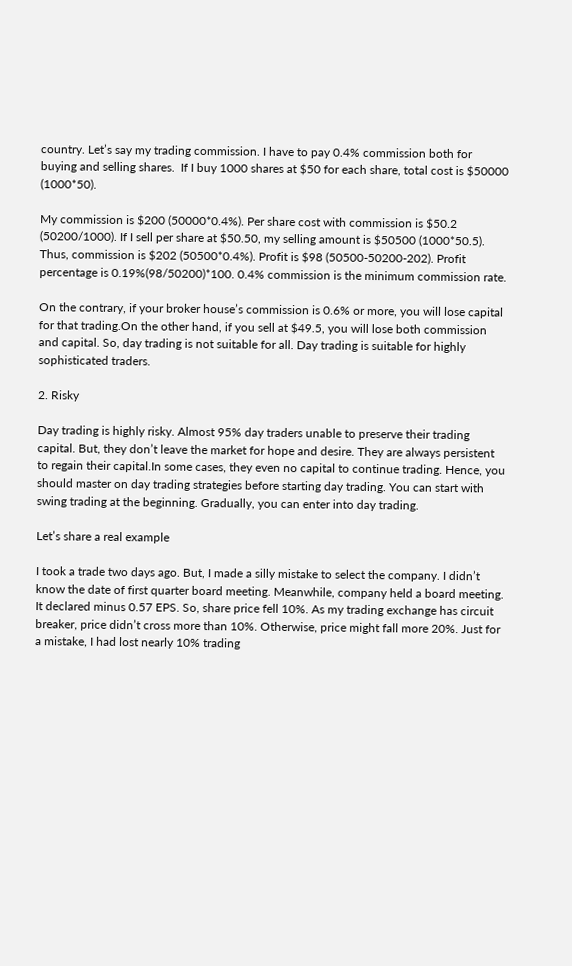country. Let’s say my trading commission. I have to pay 0.4% commission both for buying and selling shares.  If I buy 1000 shares at $50 for each share, total cost is $50000 (1000*50).

My commission is $200 (50000*0.4%). Per share cost with commission is $50.2 (50200/1000). If I sell per share at $50.50, my selling amount is $50500 (1000*50.5). Thus, commission is $202 (50500*0.4%). Profit is $98 (50500-50200-202). Profit percentage is 0.19%(98/50200)*100. 0.4% commission is the minimum commission rate.

On the contrary, if your broker house’s commission is 0.6% or more, you will lose capital for that trading.On the other hand, if you sell at $49.5, you will lose both commission and capital. So, day trading is not suitable for all. Day trading is suitable for highly sophisticated traders.

2. Risky

Day trading is highly risky. Almost 95% day traders unable to preserve their trading capital. But, they don’t leave the market for hope and desire. They are always persistent to regain their capital.In some cases, they even no capital to continue trading. Hence, you should master on day trading strategies before starting day trading. You can start with swing trading at the beginning. Gradually, you can enter into day trading.

Let’s share a real example

I took a trade two days ago. But, I made a silly mistake to select the company. I didn’t know the date of first quarter board meeting. Meanwhile, company held a board meeting. It declared minus 0.57 EPS. So, share price fell 10%. As my trading exchange has circuit breaker, price didn’t cross more than 10%. Otherwise, price might fall more 20%. Just for a mistake, I had lost nearly 10% trading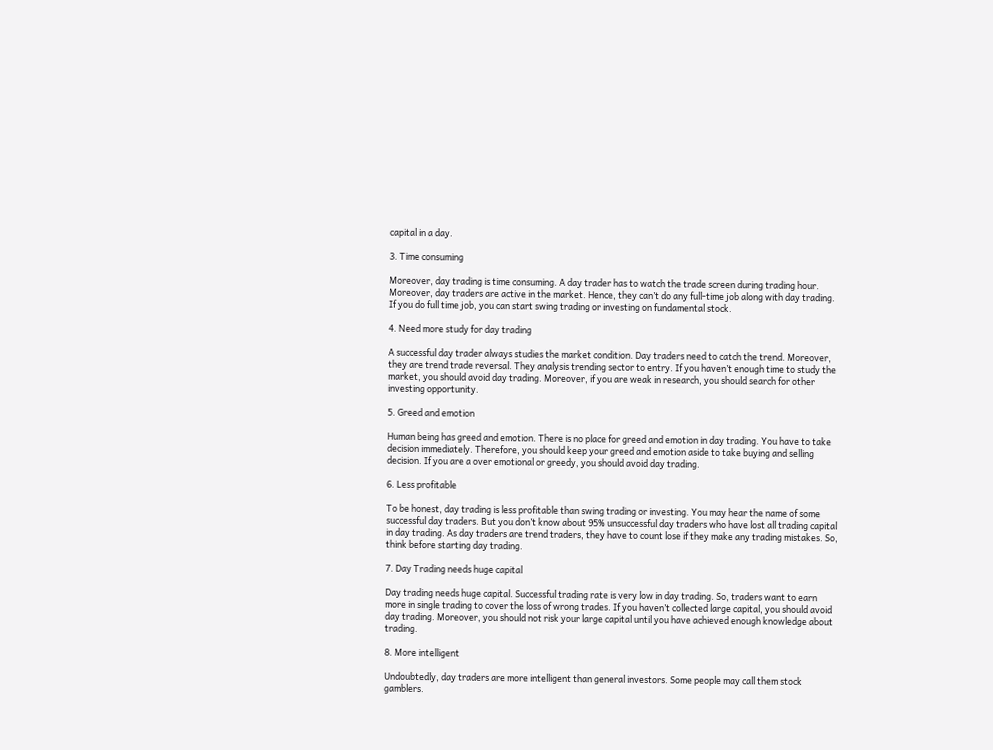capital in a day.

3. Time consuming

Moreover, day trading is time consuming. A day trader has to watch the trade screen during trading hour. Moreover, day traders are active in the market. Hence, they can’t do any full-time job along with day trading. If you do full time job, you can start swing trading or investing on fundamental stock.

4. Need more study for day trading

A successful day trader always studies the market condition. Day traders need to catch the trend. Moreover, they are trend trade reversal. They analysis trending sector to entry. If you haven’t enough time to study the market, you should avoid day trading. Moreover, if you are weak in research, you should search for other investing opportunity.

5. Greed and emotion

Human being has greed and emotion. There is no place for greed and emotion in day trading. You have to take decision immediately. Therefore, you should keep your greed and emotion aside to take buying and selling decision. If you are a over emotional or greedy, you should avoid day trading.

6. Less profitable

To be honest, day trading is less profitable than swing trading or investing. You may hear the name of some successful day traders. But you don’t know about 95% unsuccessful day traders who have lost all trading capital in day trading. As day traders are trend traders, they have to count lose if they make any trading mistakes. So, think before starting day trading.

7. Day Trading needs huge capital

Day trading needs huge capital. Successful trading rate is very low in day trading. So, traders want to earn more in single trading to cover the loss of wrong trades. If you haven’t collected large capital, you should avoid day trading. Moreover, you should not risk your large capital until you have achieved enough knowledge about trading.

8. More intelligent

Undoubtedly, day traders are more intelligent than general investors. Some people may call them stock gamblers.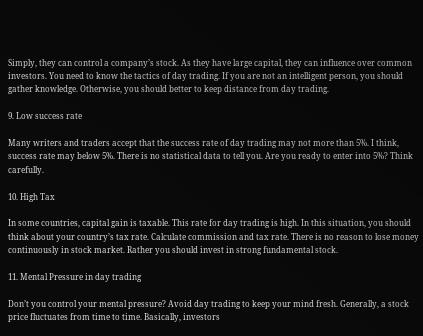Simply, they can control a company’s stock. As they have large capital, they can influence over common investors. You need to know the tactics of day trading. If you are not an intelligent person, you should gather knowledge. Otherwise, you should better to keep distance from day trading.

9. Low success rate

Many writers and traders accept that the success rate of day trading may not more than 5%. I think, success rate may below 5%. There is no statistical data to tell you. Are you ready to enter into 5%? Think carefully.

10. High Tax

In some countries, capital gain is taxable. This rate for day trading is high. In this situation, you should think about your country’s tax rate. Calculate commission and tax rate. There is no reason to lose money continuously in stock market. Rather you should invest in strong fundamental stock.

11. Mental Pressure in day trading

Don’t you control your mental pressure? Avoid day trading to keep your mind fresh. Generally, a stock price fluctuates from time to time. Basically, investors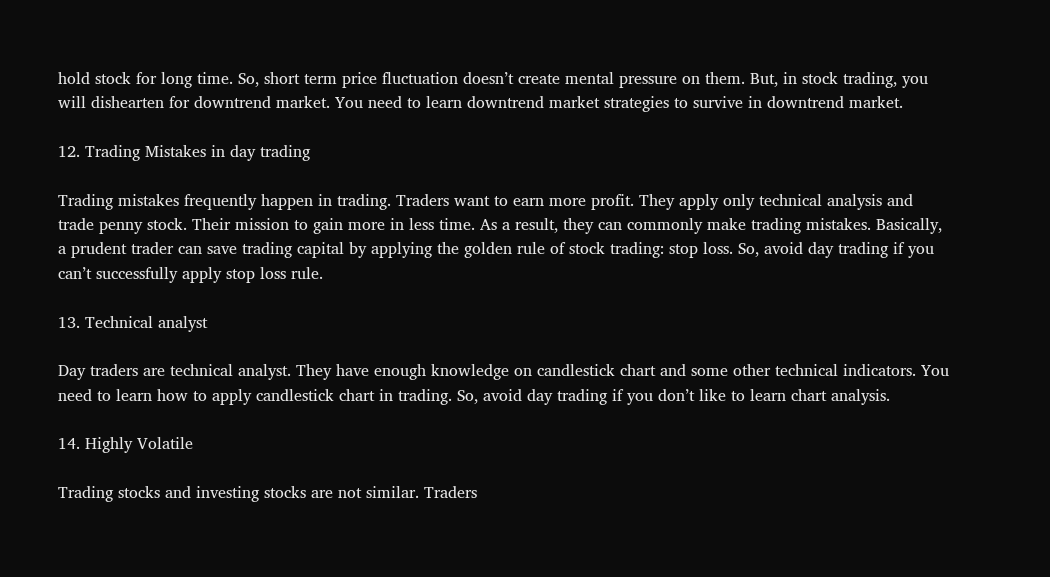hold stock for long time. So, short term price fluctuation doesn’t create mental pressure on them. But, in stock trading, you will dishearten for downtrend market. You need to learn downtrend market strategies to survive in downtrend market.

12. Trading Mistakes in day trading

Trading mistakes frequently happen in trading. Traders want to earn more profit. They apply only technical analysis and trade penny stock. Their mission to gain more in less time. As a result, they can commonly make trading mistakes. Basically, a prudent trader can save trading capital by applying the golden rule of stock trading: stop loss. So, avoid day trading if you can’t successfully apply stop loss rule.

13. Technical analyst

Day traders are technical analyst. They have enough knowledge on candlestick chart and some other technical indicators. You need to learn how to apply candlestick chart in trading. So, avoid day trading if you don’t like to learn chart analysis.

14. Highly Volatile

Trading stocks and investing stocks are not similar. Traders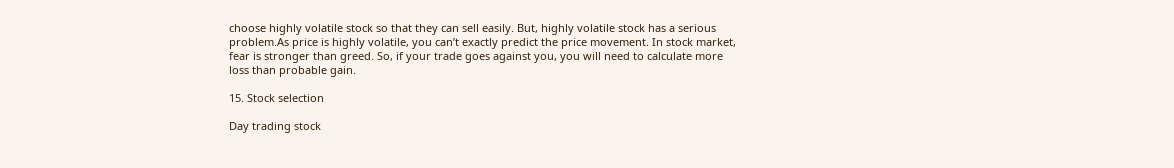choose highly volatile stock so that they can sell easily. But, highly volatile stock has a serious problem.As price is highly volatile, you can’t exactly predict the price movement. In stock market, fear is stronger than greed. So, if your trade goes against you, you will need to calculate more loss than probable gain.

15. Stock selection

Day trading stock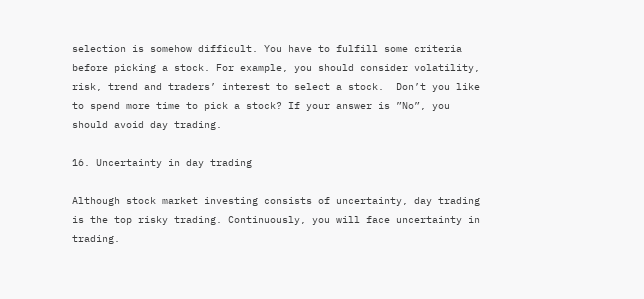selection is somehow difficult. You have to fulfill some criteria before picking a stock. For example, you should consider volatility, risk, trend and traders’ interest to select a stock.  Don’t you like to spend more time to pick a stock? If your answer is ”No”, you should avoid day trading.

16. Uncertainty in day trading

Although stock market investing consists of uncertainty, day trading is the top risky trading. Continuously, you will face uncertainty in trading.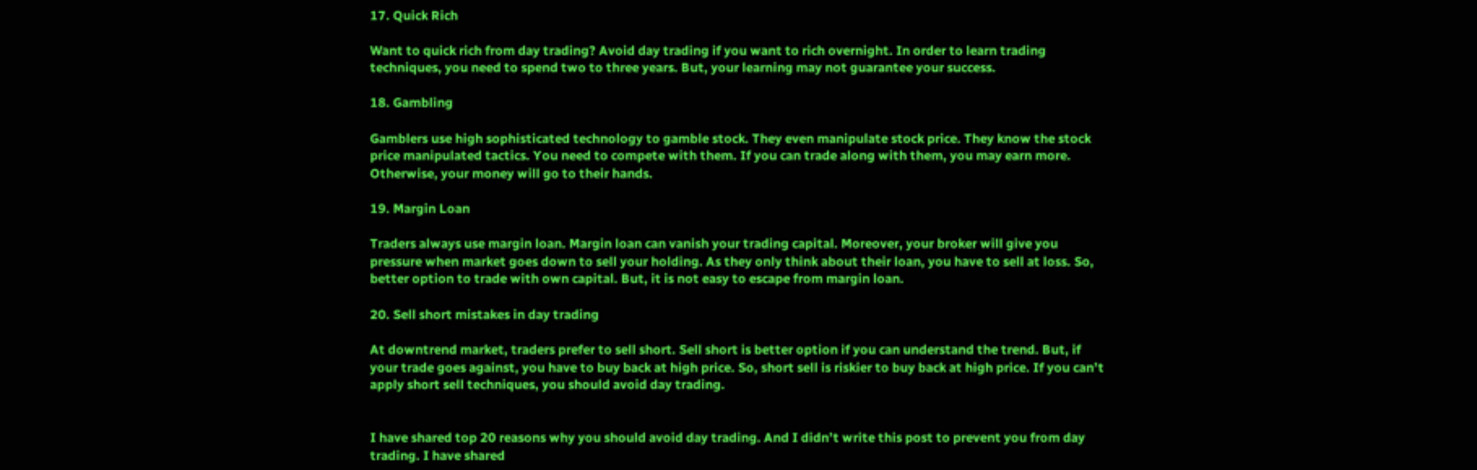17. Quick Rich

Want to quick rich from day trading? Avoid day trading if you want to rich overnight. In order to learn trading techniques, you need to spend two to three years. But, your learning may not guarantee your success.

18. Gambling

Gamblers use high sophisticated technology to gamble stock. They even manipulate stock price. They know the stock price manipulated tactics. You need to compete with them. If you can trade along with them, you may earn more. Otherwise, your money will go to their hands.

19. Margin Loan

Traders always use margin loan. Margin loan can vanish your trading capital. Moreover, your broker will give you pressure when market goes down to sell your holding. As they only think about their loan, you have to sell at loss. So, better option to trade with own capital. But, it is not easy to escape from margin loan.

20. Sell short mistakes in day trading

At downtrend market, traders prefer to sell short. Sell short is better option if you can understand the trend. But, if your trade goes against, you have to buy back at high price. So, short sell is riskier to buy back at high price. If you can’t apply short sell techniques, you should avoid day trading.


I have shared top 20 reasons why you should avoid day trading. And I didn’t write this post to prevent you from day trading. I have shared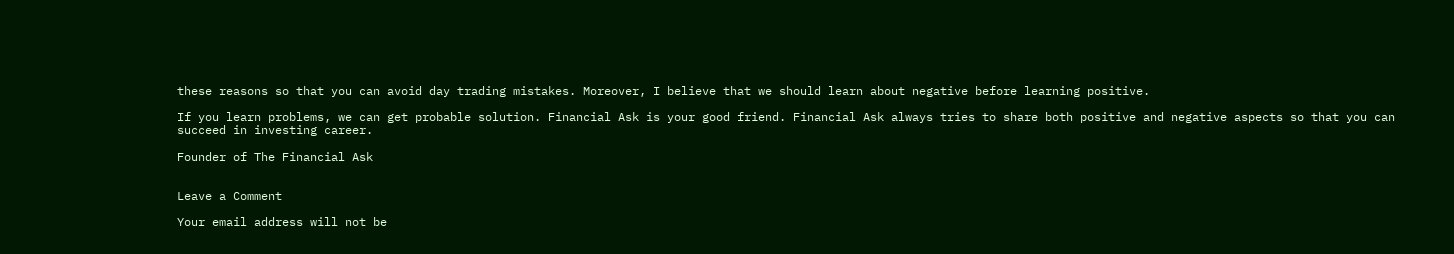these reasons so that you can avoid day trading mistakes. Moreover, I believe that we should learn about negative before learning positive.

If you learn problems, we can get probable solution. Financial Ask is your good friend. Financial Ask always tries to share both positive and negative aspects so that you can succeed in investing career.

Founder of The Financial Ask


Leave a Comment

Your email address will not be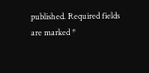published. Required fields are marked *